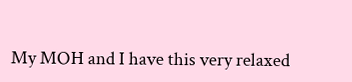My MOH and I have this very relaxed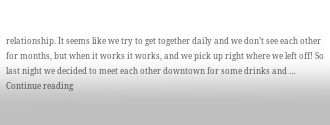relationship. It seems like we try to get together daily and we don’t see each other for months, but when it works it works, and we pick up right where we left off! So last night we decided to meet each other downtown for some drinks and … Continue reading